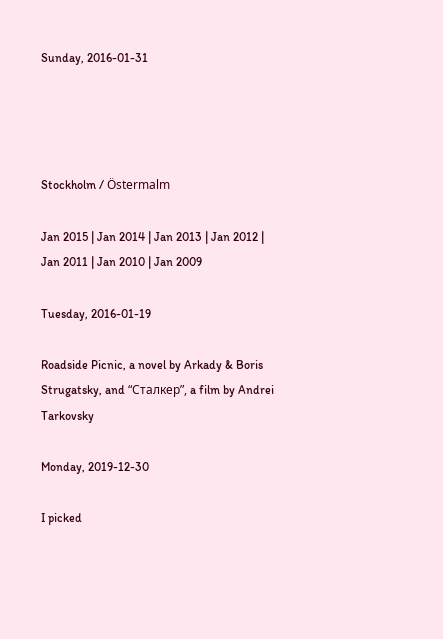Sunday, 2016-01-31




Stockholm / Östermalm

Jan 2015 | Jan 2014 | Jan 2013 | Jan 2012 | Jan 2011 | Jan 2010 | Jan 2009

Tuesday, 2016-01-19

Roadside Picnic, a novel by Arkady & Boris Strugatsky, and “Сталкер”, a film by Andrei Tarkovsky

Monday, 2019-12-30

I picked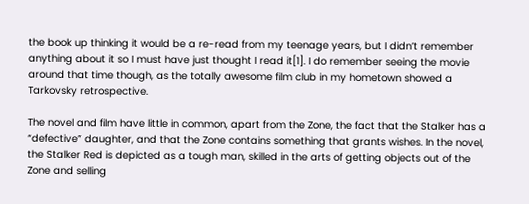the book up thinking it would be a re-read from my teenage years, but I didn’t remember anything about it so I must have just thought I read it[1]. I do remember seeing the movie around that time though, as the totally awesome film club in my hometown showed a Tarkovsky retrospective.

The novel and film have little in common, apart from the Zone, the fact that the Stalker has a “defective” daughter, and that the Zone contains something that grants wishes. In the novel, the Stalker Red is depicted as a tough man, skilled in the arts of getting objects out of the Zone and selling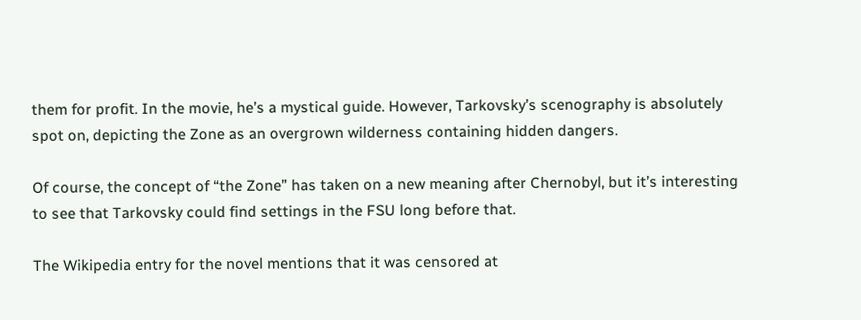them for profit. In the movie, he’s a mystical guide. However, Tarkovsky’s scenography is absolutely spot on, depicting the Zone as an overgrown wilderness containing hidden dangers.

Of course, the concept of “the Zone” has taken on a new meaning after Chernobyl, but it’s interesting to see that Tarkovsky could find settings in the FSU long before that.

The Wikipedia entry for the novel mentions that it was censored at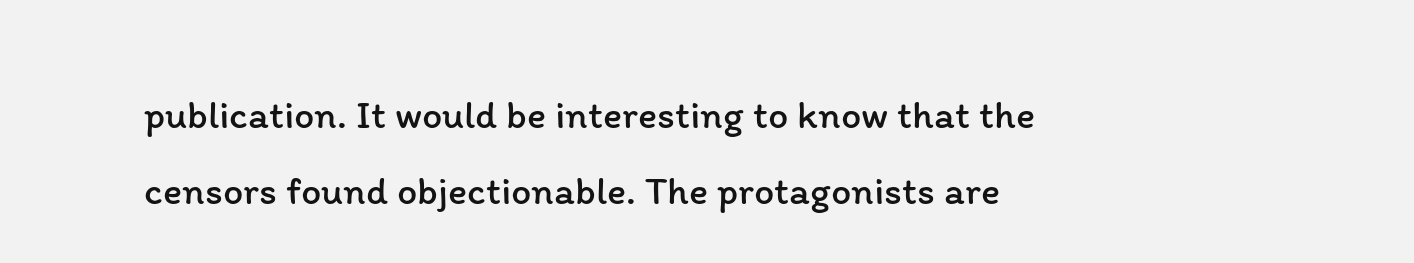publication. It would be interesting to know that the censors found objectionable. The protagonists are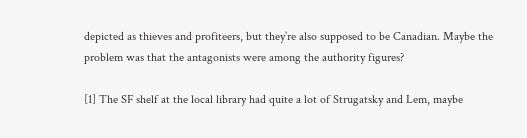depicted as thieves and profiteers, but they’re also supposed to be Canadian. Maybe the problem was that the antagonists were among the authority figures?

[1] The SF shelf at the local library had quite a lot of Strugatsky and Lem, maybe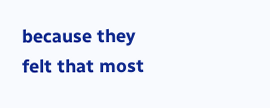because they felt that most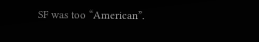SF was too “American”.